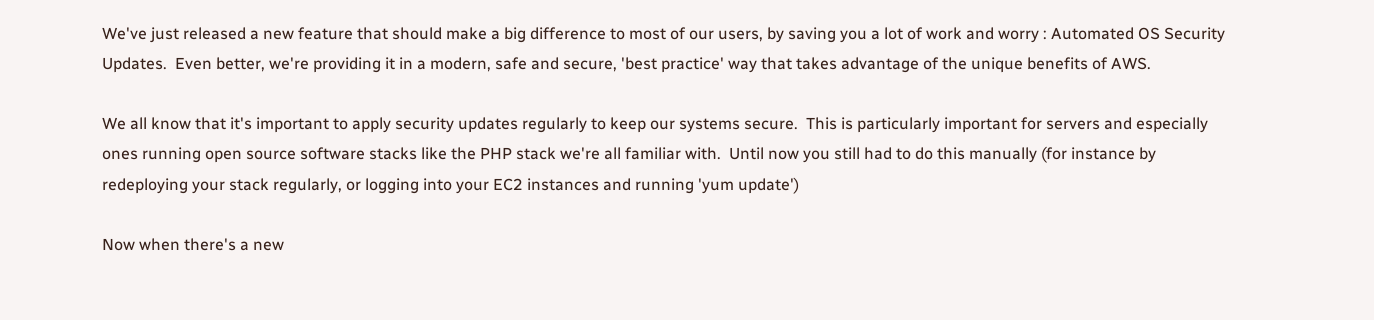We've just released a new feature that should make a big difference to most of our users, by saving you a lot of work and worry : Automated OS Security Updates.  Even better, we're providing it in a modern, safe and secure, 'best practice' way that takes advantage of the unique benefits of AWS.

We all know that it's important to apply security updates regularly to keep our systems secure.  This is particularly important for servers and especially ones running open source software stacks like the PHP stack we're all familiar with.  Until now you still had to do this manually (for instance by redeploying your stack regularly, or logging into your EC2 instances and running 'yum update')

Now when there's a new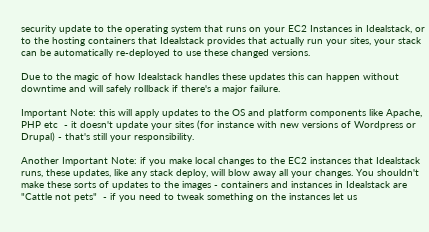security update to the operating system that runs on your EC2 Instances in Idealstack, or to the hosting containers that Idealstack provides that actually run your sites, your stack can be automatically re-deployed to use these changed versions.

Due to the magic of how Idealstack handles these updates this can happen without downtime and will safely rollback if there's a major failure.

Important Note: this will apply updates to the OS and platform components like Apache, PHP etc  - it doesn't update your sites (for instance with new versions of Wordpress or Drupal) - that's still your responsibility.

Another Important Note: if you make local changes to the EC2 instances that Idealstack runs, these updates, like any stack deploy, will blow away all your changes. You shouldn't make these sorts of updates to the images - containers and instances in Idealstack are "Cattle not pets"  - if you need to tweak something on the instances let us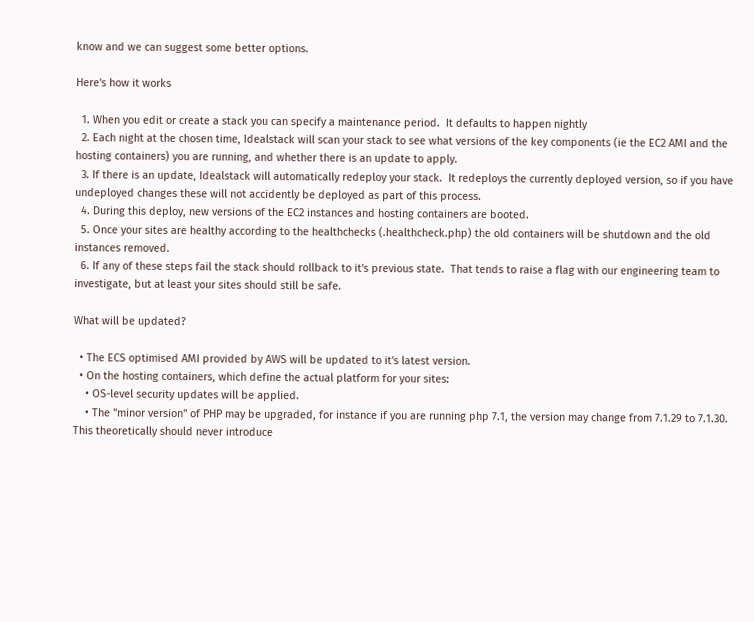know and we can suggest some better options.

Here's how it works

  1. When you edit or create a stack you can specify a maintenance period.  It defaults to happen nightly
  2. Each night at the chosen time, Idealstack will scan your stack to see what versions of the key components (ie the EC2 AMI and the hosting containers) you are running, and whether there is an update to apply.
  3. If there is an update, Idealstack will automatically redeploy your stack.  It redeploys the currently deployed version, so if you have undeployed changes these will not accidently be deployed as part of this process.
  4. During this deploy, new versions of the EC2 instances and hosting containers are booted.
  5. Once your sites are healthy according to the healthchecks (.healthcheck.php) the old containers will be shutdown and the old instances removed.
  6. If any of these steps fail the stack should rollback to it's previous state.  That tends to raise a flag with our engineering team to investigate, but at least your sites should still be safe.

What will be updated?

  • The ECS optimised AMI provided by AWS will be updated to it's latest version.
  • On the hosting containers, which define the actual platform for your sites:
    • OS-level security updates will be applied.
    • The "minor version" of PHP may be upgraded, for instance if you are running php 7.1, the version may change from 7.1.29 to 7.1.30.  This theoretically should never introduce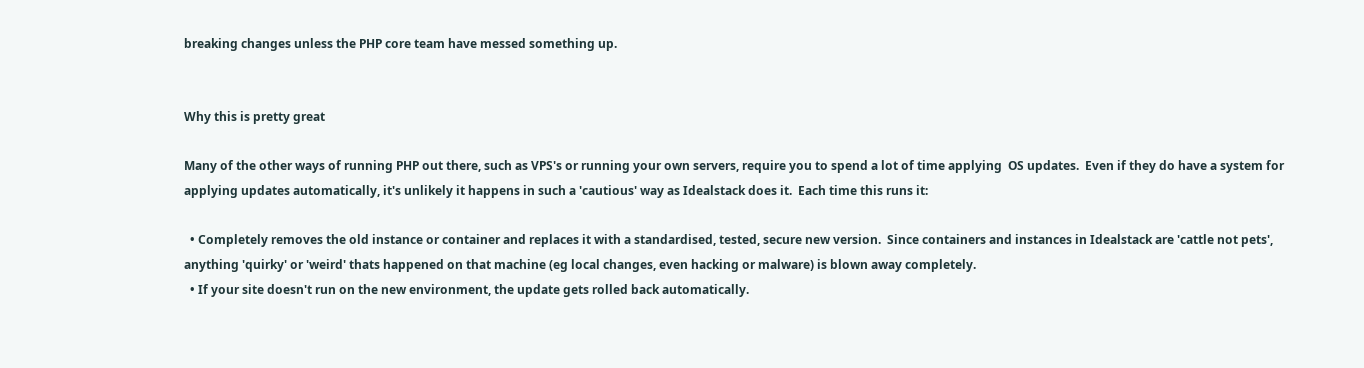breaking changes unless the PHP core team have messed something up.


Why this is pretty great

Many of the other ways of running PHP out there, such as VPS's or running your own servers, require you to spend a lot of time applying  OS updates.  Even if they do have a system for applying updates automatically, it's unlikely it happens in such a 'cautious' way as Idealstack does it.  Each time this runs it:

  • Completely removes the old instance or container and replaces it with a standardised, tested, secure new version.  Since containers and instances in Idealstack are 'cattle not pets', anything 'quirky' or 'weird' thats happened on that machine (eg local changes, even hacking or malware) is blown away completely.
  • If your site doesn't run on the new environment, the update gets rolled back automatically.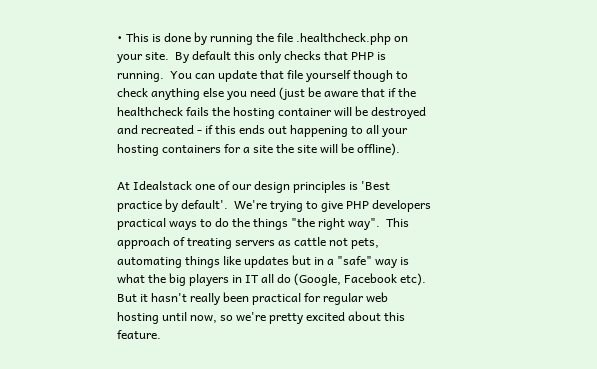• This is done by running the file .healthcheck.php on your site.  By default this only checks that PHP is running.  You can update that file yourself though to check anything else you need (just be aware that if the healthcheck fails the hosting container will be destroyed and recreated - if this ends out happening to all your hosting containers for a site the site will be offline).

At Idealstack one of our design principles is 'Best practice by default'.  We're trying to give PHP developers practical ways to do the things "the right way".  This approach of treating servers as cattle not pets, automating things like updates but in a "safe" way is what the big players in IT all do (Google, Facebook etc).  But it hasn't really been practical for regular web hosting until now, so we're pretty excited about this feature.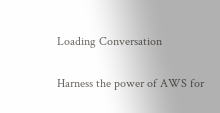Loading Conversation

Harness the power of AWS for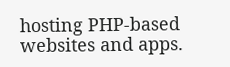hosting PHP-based websites and apps.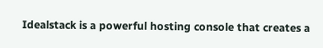Idealstack is a powerful hosting console that creates a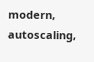modern,  autoscaling,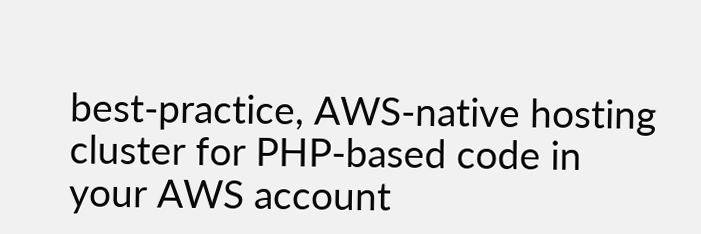best-practice, AWS-native hosting cluster for PHP-based code in your AWS account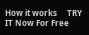How it works     TRY IT Now For Free